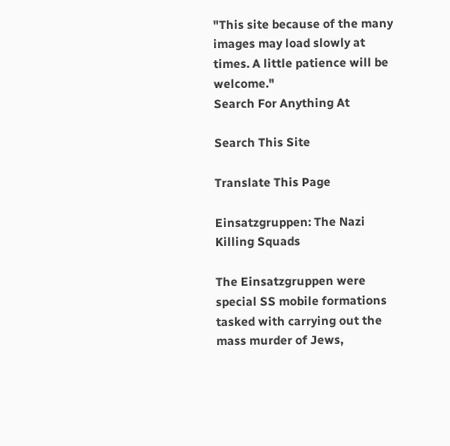"This site because of the many images may load slowly at times. A little patience will be welcome."
Search For Anything At

Search This Site

Translate This Page

Einsatzgruppen: The Nazi Killing Squads

The Einsatzgruppen were special SS mobile formations tasked with carrying out the mass murder of Jews,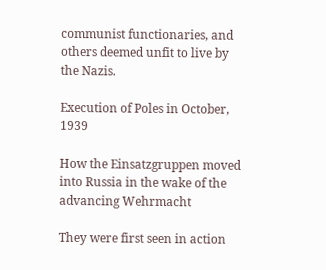communist functionaries, and others deemed unfit to live by the Nazis.

Execution of Poles in October, 1939

How the Einsatzgruppen moved into Russia in the wake of the advancing Wehrmacht

They were first seen in action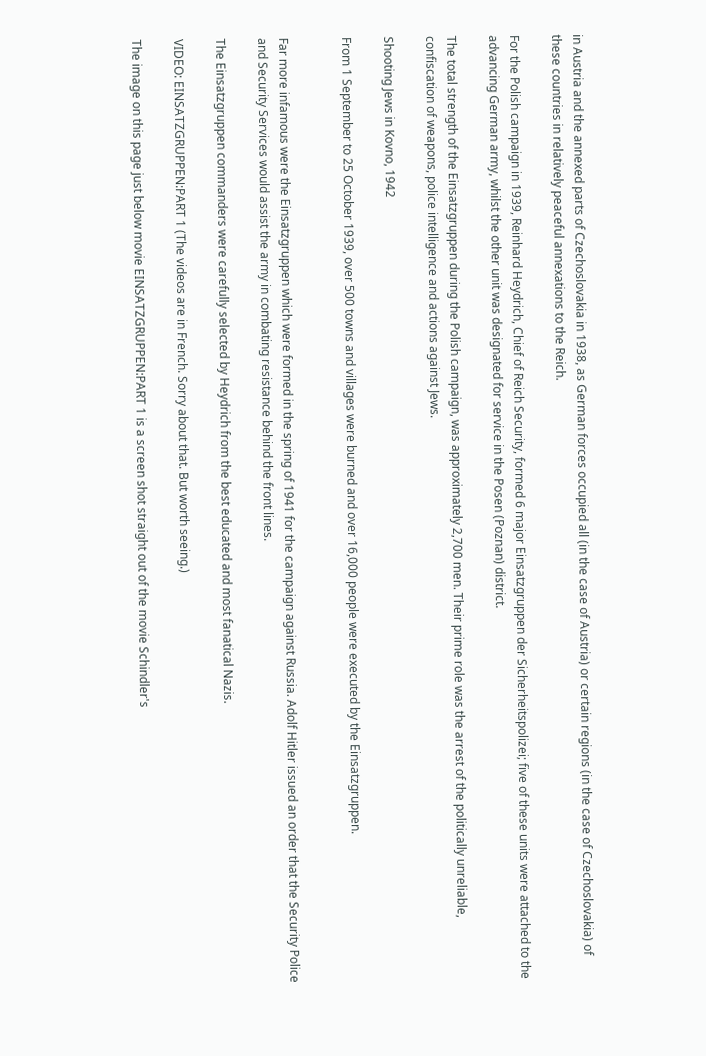in Austria and the annexed parts of Czechoslovakia in 1938, as German forces occupied all (in the case of Austria) or certain regions (in the case of Czechoslovakia) of these countries in relatively peaceful annexations to the Reich.

For the Polish campaign in 1939, Reinhard Heydrich, Chief of Reich Security, formed 6 major Einsatzgruppen der Sicherheitspolizei; five of these units were attached to the advancing German army, whilst the other unit was designated for service in the Posen (Poznan) district.

The total strength of the Einsatzgruppen during the Polish campaign, was approximately 2,700 men. Their prime role was the arrest of the politically unreliable, confiscation of weapons, police intelligence and actions against Jews.

Shooting Jews in Kovno, 1942

From 1 September to 25 October 1939, over 500 towns and villages were burned and over 16,000 people were executed by the Einsatzgruppen.


Far more infamous were the Einsatzgruppen which were formed in the spring of 1941 for the campaign against Russia. Adolf Hitler issued an order that the Security Police and Security Services would assist the army in combating resistance behind the front lines.

The Einsatzgruppen commanders were carefully selected by Heydrich from the best educated and most fanatical Nazis.

VIDEO: EINSATZGRUPPEN:PART 1 (The videos are in French. Sorry about that. But worth seeing.)

The image on this page just below movie EINSATZGRUPPEN:PART 1 is a screen shot straight out of the movie Schindler's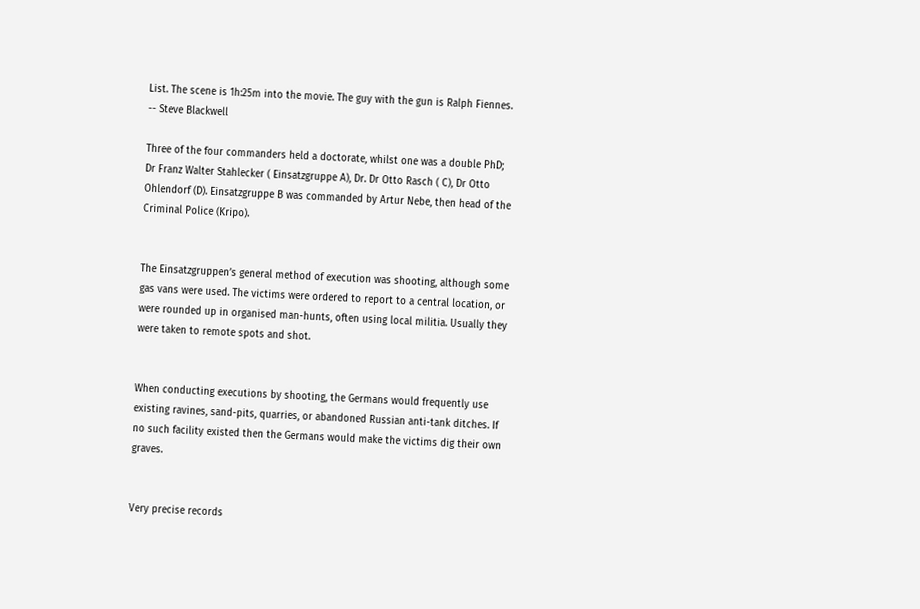List. The scene is 1h:25m into the movie. The guy with the gun is Ralph Fiennes.
-- Steve Blackwell

Three of the four commanders held a doctorate, whilst one was a double PhD; Dr Franz Walter Stahlecker ( Einsatzgruppe A), Dr. Dr Otto Rasch ( C), Dr Otto Ohlendorf (D). Einsatzgruppe B was commanded by Artur Nebe, then head of the Criminal Police (Kripo).


The Einsatzgruppen’s general method of execution was shooting, although some gas vans were used. The victims were ordered to report to a central location, or were rounded up in organised man-hunts, often using local militia. Usually they were taken to remote spots and shot.


When conducting executions by shooting, the Germans would frequently use existing ravines, sand-pits, quarries, or abandoned Russian anti-tank ditches. If no such facility existed then the Germans would make the victims dig their own graves.


Very precise records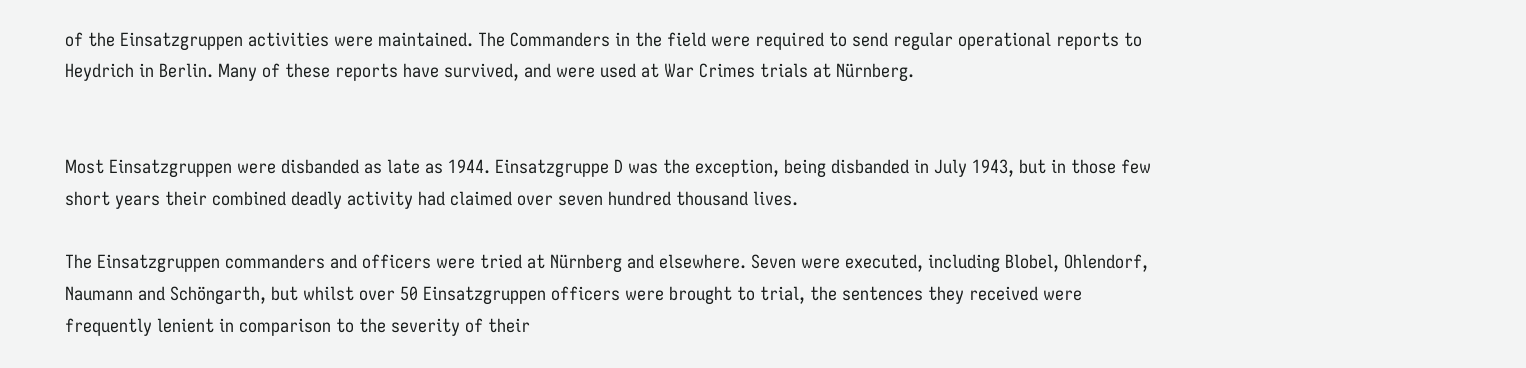of the Einsatzgruppen activities were maintained. The Commanders in the field were required to send regular operational reports to Heydrich in Berlin. Many of these reports have survived, and were used at War Crimes trials at Nürnberg.


Most Einsatzgruppen were disbanded as late as 1944. Einsatzgruppe D was the exception, being disbanded in July 1943, but in those few short years their combined deadly activity had claimed over seven hundred thousand lives.

The Einsatzgruppen commanders and officers were tried at Nürnberg and elsewhere. Seven were executed, including Blobel, Ohlendorf, Naumann and Schöngarth, but whilst over 50 Einsatzgruppen officers were brought to trial, the sentences they received were frequently lenient in comparison to the severity of their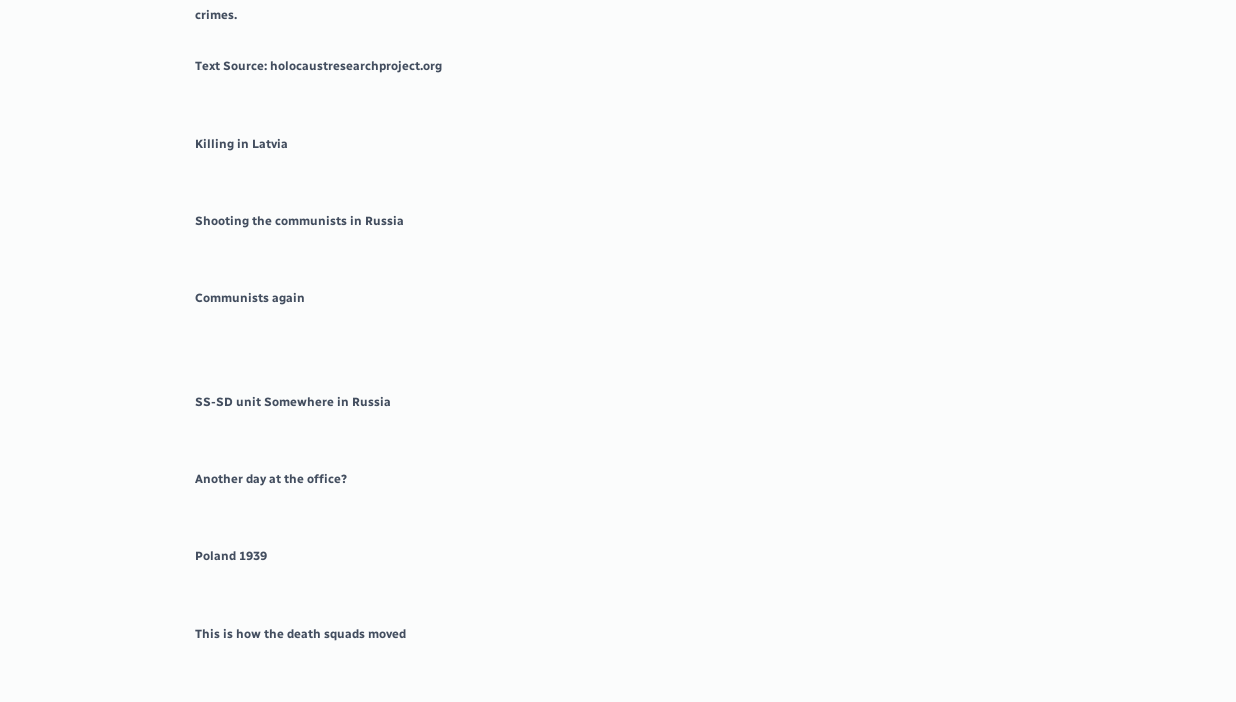crimes.

Text Source: holocaustresearchproject.org


Killing in Latvia


Shooting the communists in Russia


Communists again



SS-SD unit Somewhere in Russia


Another day at the office?


Poland 1939


This is how the death squads moved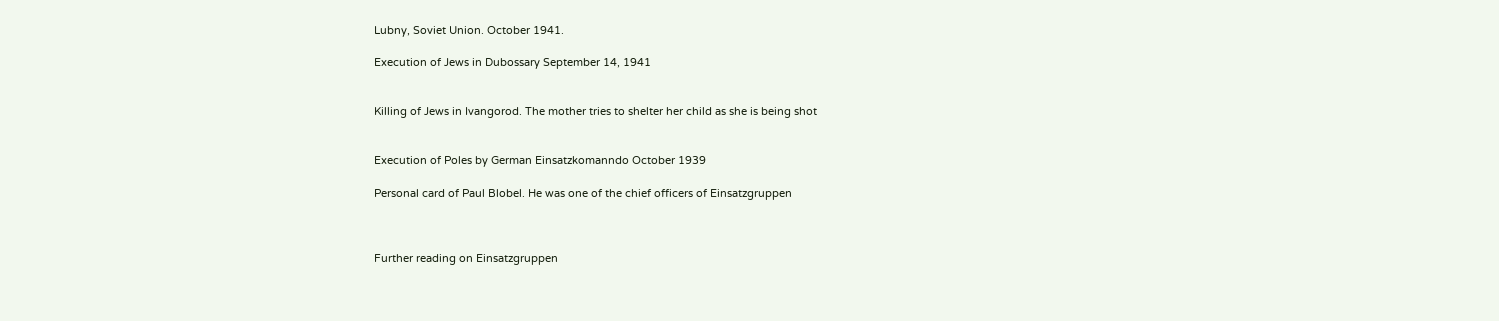Lubny, Soviet Union. October 1941.

Execution of Jews in Dubossary September 14, 1941


Killing of Jews in Ivangorod. The mother tries to shelter her child as she is being shot


Execution of Poles by German Einsatzkomanndo October 1939

Personal card of Paul Blobel. He was one of the chief officers of Einsatzgruppen



Further reading on Einsatzgruppen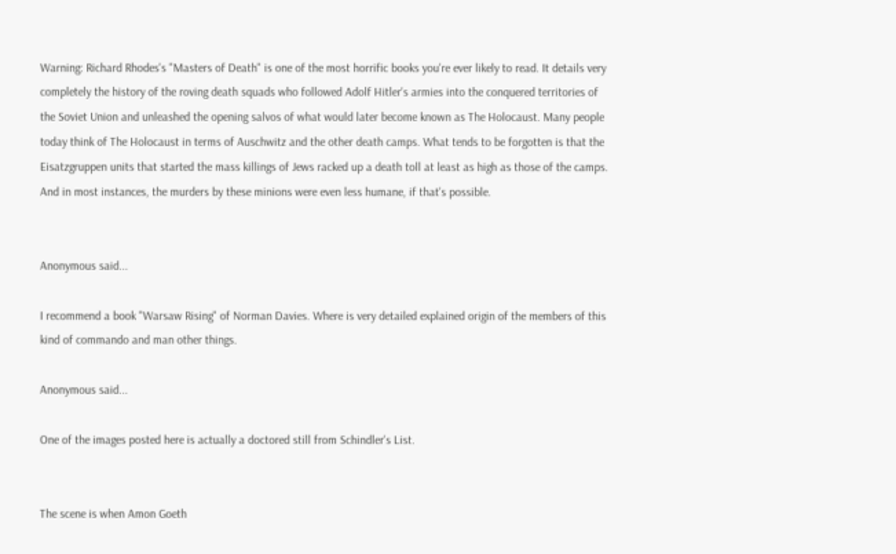Warning: Richard Rhodes's "Masters of Death" is one of the most horrific books you're ever likely to read. It details very completely the history of the roving death squads who followed Adolf Hitler's armies into the conquered territories of the Soviet Union and unleashed the opening salvos of what would later become known as The Holocaust. Many people today think of The Holocaust in terms of Auschwitz and the other death camps. What tends to be forgotten is that the Eisatzgruppen units that started the mass killings of Jews racked up a death toll at least as high as those of the camps. And in most instances, the murders by these minions were even less humane, if that's possible.


Anonymous said...

I recommend a book "Warsaw Rising" of Norman Davies. Where is very detailed explained origin of the members of this kind of commando and man other things.

Anonymous said...

One of the images posted here is actually a doctored still from Schindler's List.


The scene is when Amon Goeth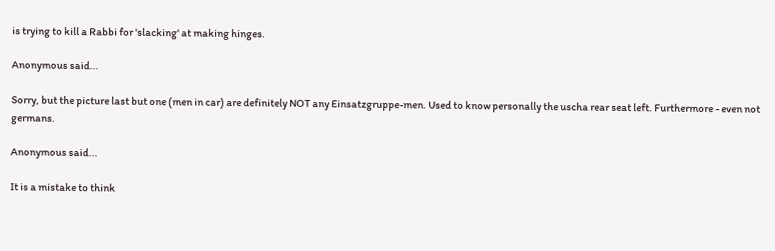is trying to kill a Rabbi for 'slacking' at making hinges.

Anonymous said...

Sorry, but the picture last but one (men in car) are definitely NOT any Einsatzgruppe-men. Used to know personally the uscha rear seat left. Furthermore - even not germans.

Anonymous said...

It is a mistake to think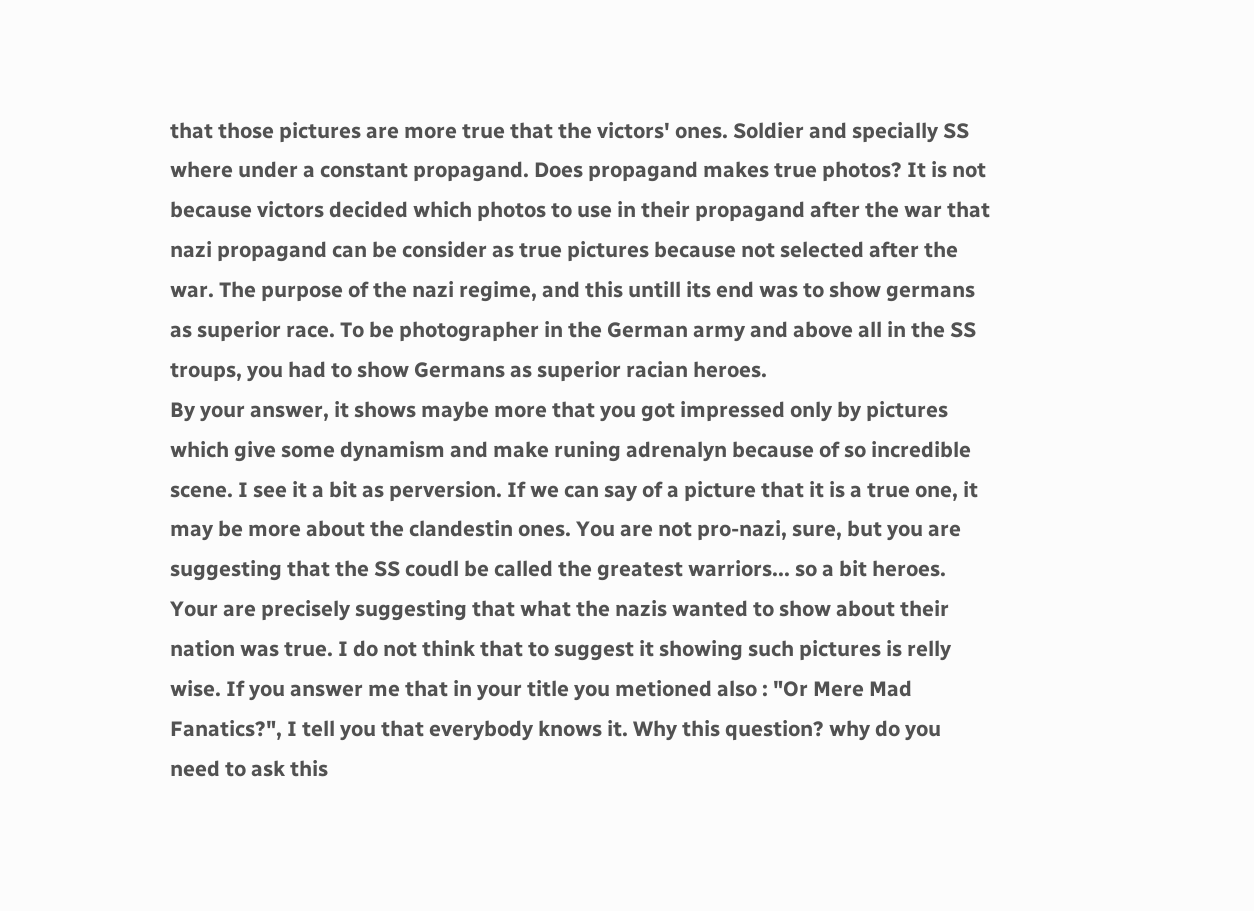that those pictures are more true that the victors' ones. Soldier and specially SS where under a constant propagand. Does propagand makes true photos? It is not because victors decided which photos to use in their propagand after the war that nazi propagand can be consider as true pictures because not selected after the war. The purpose of the nazi regime, and this untill its end was to show germans as superior race. To be photographer in the German army and above all in the SS troups, you had to show Germans as superior racian heroes.
By your answer, it shows maybe more that you got impressed only by pictures which give some dynamism and make runing adrenalyn because of so incredible scene. I see it a bit as perversion. If we can say of a picture that it is a true one, it may be more about the clandestin ones. You are not pro-nazi, sure, but you are suggesting that the SS coudl be called the greatest warriors... so a bit heroes. Your are precisely suggesting that what the nazis wanted to show about their nation was true. I do not think that to suggest it showing such pictures is relly wise. If you answer me that in your title you metioned also : "Or Mere Mad Fanatics?", I tell you that everybody knows it. Why this question? why do you need to ask this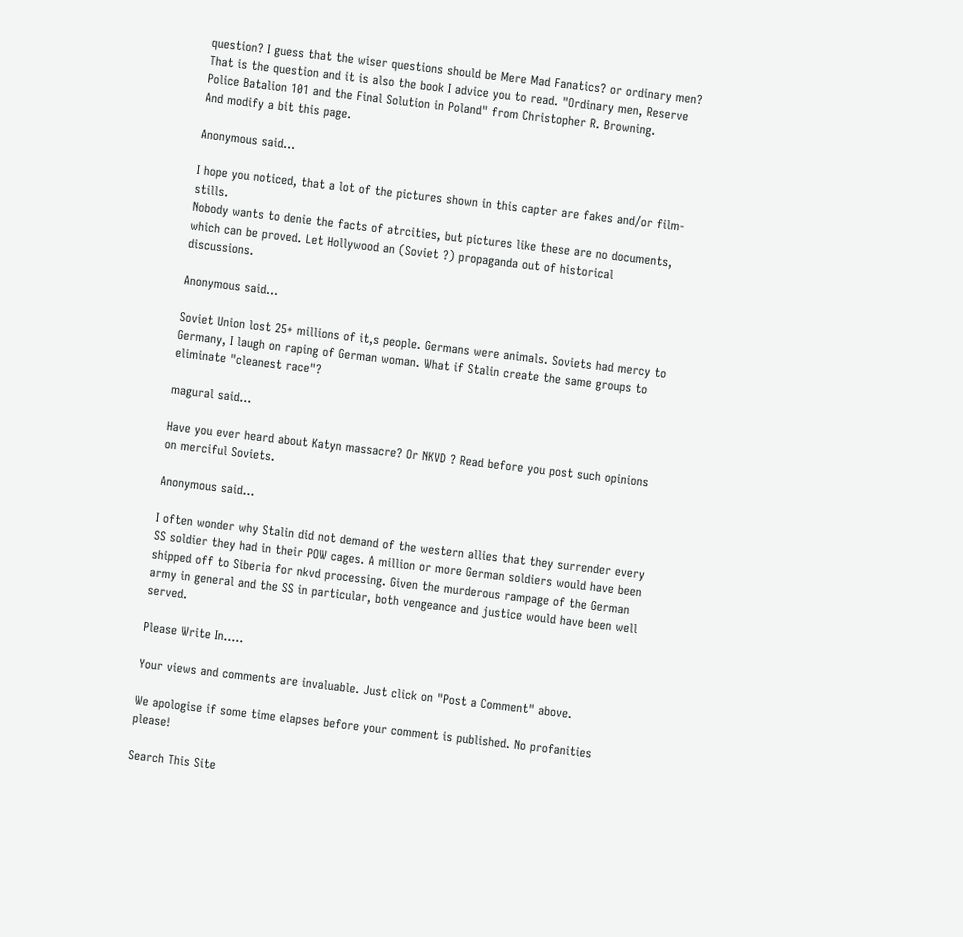question? I guess that the wiser questions should be Mere Mad Fanatics? or ordinary men? That is the question and it is also the book I advice you to read. "Ordinary men, Reserve Police Batalion 101 and the Final Solution in Poland" from Christopher R. Browning.
And modify a bit this page.

Anonymous said...

I hope you noticed, that a lot of the pictures shown in this capter are fakes and/or film-stills.
Nobody wants to denie the facts of atrcities, but pictures like these are no documents, which can be proved. Let Hollywood an (Soviet ?) propaganda out of historical discussions.

Anonymous said...

Soviet Union lost 25+ millions of it,s people. Germans were animals. Soviets had mercy to Germany, I laugh on raping of German woman. What if Stalin create the same groups to eliminate "cleanest race"?

magural said...

Have you ever heard about Katyn massacre? Or NKVD ? Read before you post such opinions on merciful Soviets.

Anonymous said...

I often wonder why Stalin did not demand of the western allies that they surrender every SS soldier they had in their POW cages. A million or more German soldiers would have been shipped off to Siberia for nkvd processing. Given the murderous rampage of the German army in general and the SS in particular, both vengeance and justice would have been well served.

Please Write In.....

Your views and comments are invaluable. Just click on "Post a Comment" above.

We apologise if some time elapses before your comment is published. No profanities please!

Search This Site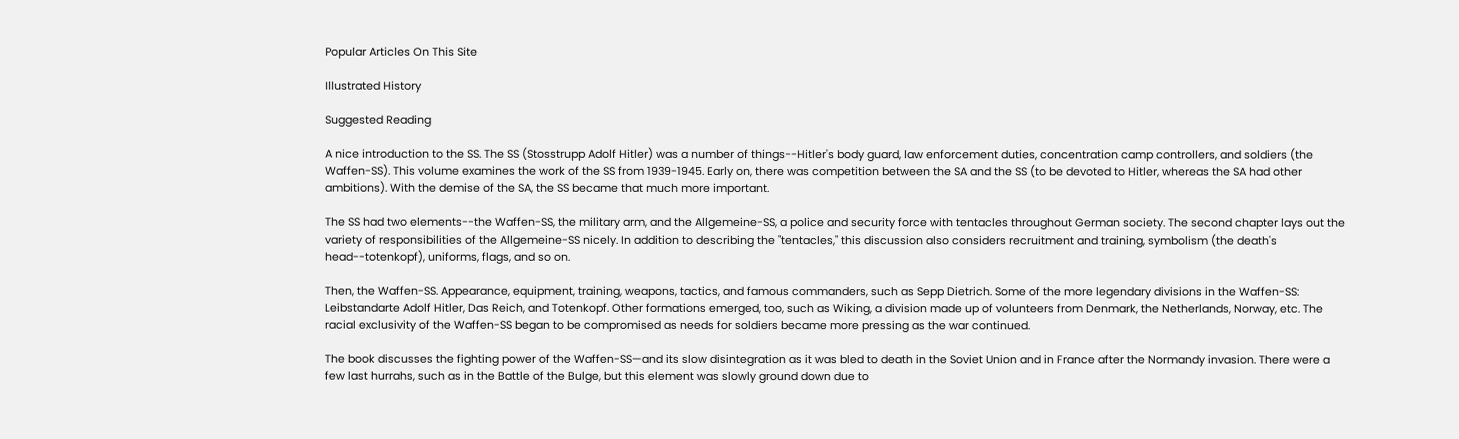Popular Articles On This Site

Illustrated History

Suggested Reading

A nice introduction to the SS. The SS (Stosstrupp Adolf Hitler) was a number of things--Hitler's body guard, law enforcement duties, concentration camp controllers, and soldiers (the Waffen-SS). This volume examines the work of the SS from 1939-1945. Early on, there was competition between the SA and the SS (to be devoted to Hitler, whereas the SA had other ambitions). With the demise of the SA, the SS became that much more important.

The SS had two elements--the Waffen-SS, the military arm, and the Allgemeine-SS, a police and security force with tentacles throughout German society. The second chapter lays out the variety of responsibilities of the Allgemeine-SS nicely. In addition to describing the "tentacles," this discussion also considers recruitment and training, symbolism (the death's head--totenkopf), uniforms, flags, and so on.

Then, the Waffen-SS. Appearance, equipment, training, weapons, tactics, and famous commanders, such as Sepp Dietrich. Some of the more legendary divisions in the Waffen-SS: Leibstandarte Adolf Hitler, Das Reich, and Totenkopf. Other formations emerged, too, such as Wiking, a division made up of volunteers from Denmark, the Netherlands, Norway, etc. The racial exclusivity of the Waffen-SS began to be compromised as needs for soldiers became more pressing as the war continued.

The book discusses the fighting power of the Waffen-SS—and its slow disintegration as it was bled to death in the Soviet Union and in France after the Normandy invasion. There were a few last hurrahs, such as in the Battle of the Bulge, but this element was slowly ground down due to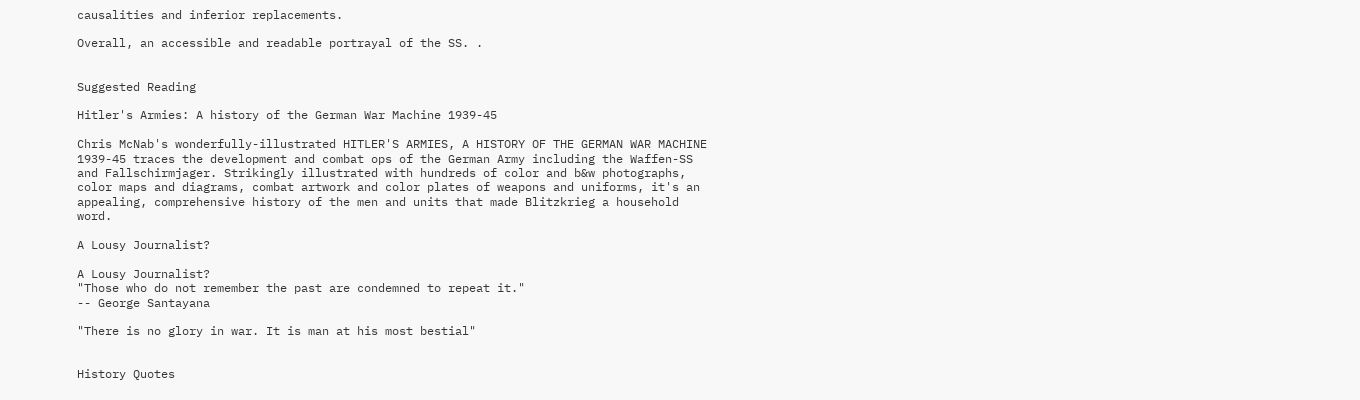causalities and inferior replacements.

Overall, an accessible and readable portrayal of the SS. .


Suggested Reading

Hitler's Armies: A history of the German War Machine 1939-45

Chris McNab's wonderfully-illustrated HITLER'S ARMIES, A HISTORY OF THE GERMAN WAR MACHINE 1939-45 traces the development and combat ops of the German Army including the Waffen-SS and Fallschirmjager. Strikingly illustrated with hundreds of color and b&w photographs, color maps and diagrams, combat artwork and color plates of weapons and uniforms, it's an appealing, comprehensive history of the men and units that made Blitzkrieg a household word.

A Lousy Journalist?

A Lousy Journalist?
"Those who do not remember the past are condemned to repeat it."
-- George Santayana

"There is no glory in war. It is man at his most bestial"


History Quotes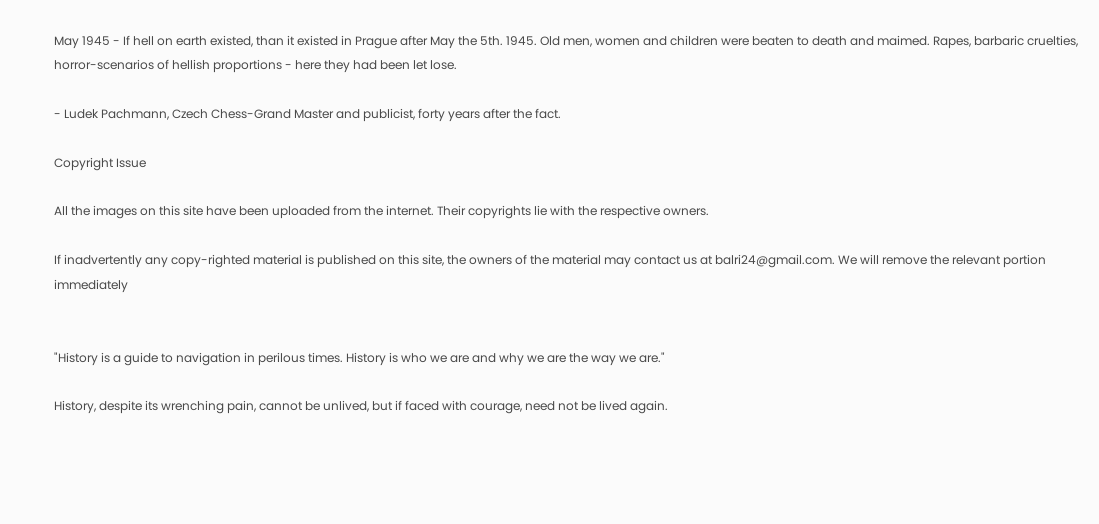May 1945 - If hell on earth existed, than it existed in Prague after May the 5th. 1945. Old men, women and children were beaten to death and maimed. Rapes, barbaric cruelties, horror-scenarios of hellish proportions - here they had been let lose.

- Ludek Pachmann, Czech Chess-Grand Master and publicist, forty years after the fact.

Copyright Issue

All the images on this site have been uploaded from the internet. Their copyrights lie with the respective owners.

If inadvertently any copy-righted material is published on this site, the owners of the material may contact us at balri24@gmail.com. We will remove the relevant portion immediately


"History is a guide to navigation in perilous times. History is who we are and why we are the way we are."

History, despite its wrenching pain, cannot be unlived, but if faced with courage, need not be lived again.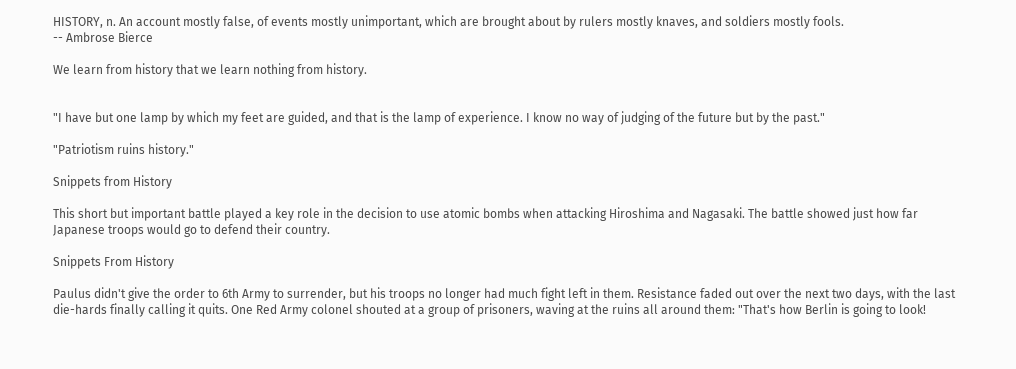HISTORY, n. An account mostly false, of events mostly unimportant, which are brought about by rulers mostly knaves, and soldiers mostly fools.
-- Ambrose Bierce

We learn from history that we learn nothing from history.


"I have but one lamp by which my feet are guided, and that is the lamp of experience. I know no way of judging of the future but by the past."

"Patriotism ruins history."

Snippets from History

This short but important battle played a key role in the decision to use atomic bombs when attacking Hiroshima and Nagasaki. The battle showed just how far Japanese troops would go to defend their country.

Snippets From History

Paulus didn't give the order to 6th Army to surrender, but his troops no longer had much fight left in them. Resistance faded out over the next two days, with the last die-hards finally calling it quits. One Red Army colonel shouted at a group of prisoners, waving at the ruins all around them: "That's how Berlin is going to look!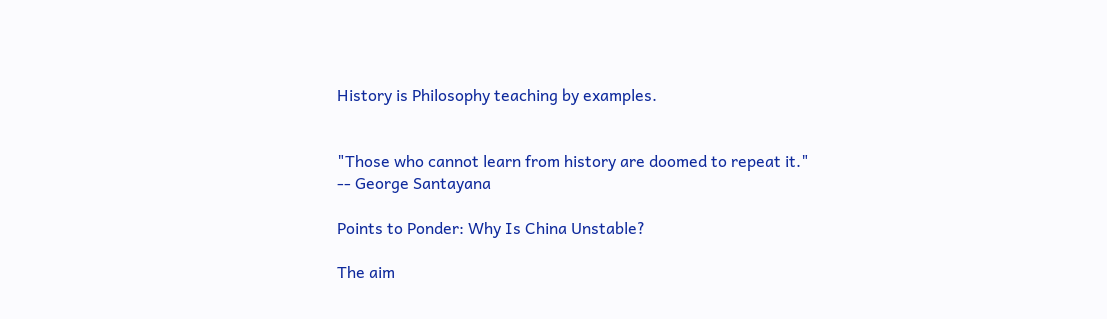History is Philosophy teaching by examples.


"Those who cannot learn from history are doomed to repeat it."
-- George Santayana

Points to Ponder: Why Is China Unstable?

The aim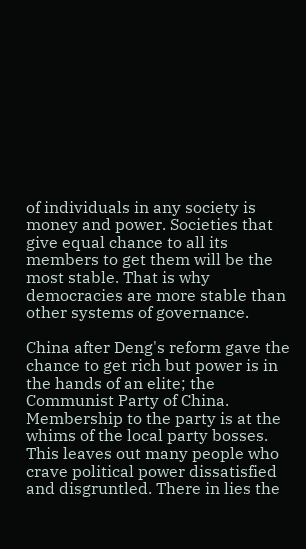of individuals in any society is money and power. Societies that give equal chance to all its members to get them will be the most stable. That is why democracies are more stable than other systems of governance.

China after Deng's reform gave the chance to get rich but power is in the hands of an elite; the Communist Party of China. Membership to the party is at the whims of the local party bosses. This leaves out many people who crave political power dissatisfied and disgruntled. There in lies the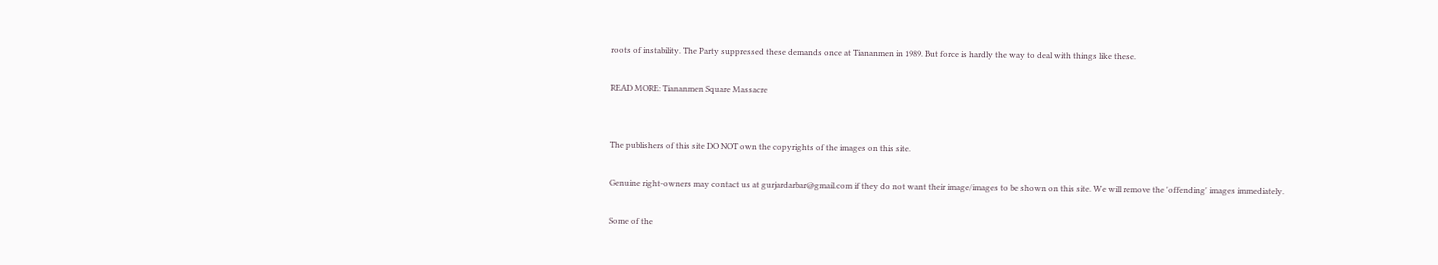roots of instability. The Party suppressed these demands once at Tiananmen in 1989. But force is hardly the way to deal with things like these.

READ MORE: Tiananmen Square Massacre


The publishers of this site DO NOT own the copyrights of the images on this site.

Genuine right-owners may contact us at gurjardarbar@gmail.com if they do not want their image/images to be shown on this site. We will remove the 'offending' images immediately.

Some of the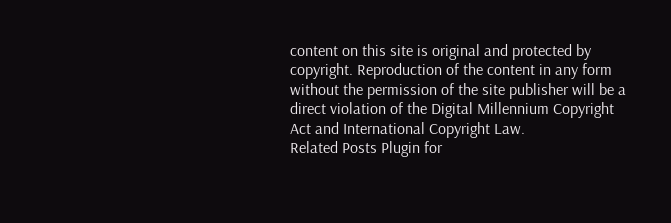content on this site is original and protected by copyright. Reproduction of the content in any form without the permission of the site publisher will be a direct violation of the Digital Millennium Copyright Act and International Copyright Law.
Related Posts Plugin for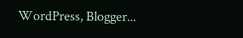WordPress, Blogger...